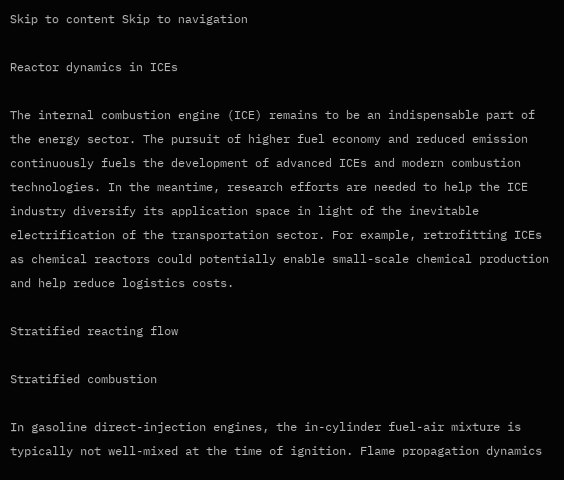Skip to content Skip to navigation

Reactor dynamics in ICEs

The internal combustion engine (ICE) remains to be an indispensable part of the energy sector. The pursuit of higher fuel economy and reduced emission continuously fuels the development of advanced ICEs and modern combustion technologies. In the meantime, research efforts are needed to help the ICE industry diversify its application space in light of the inevitable electrification of the transportation sector. For example, retrofitting ICEs as chemical reactors could potentially enable small-scale chemical production and help reduce logistics costs.

Stratified reacting flow

Stratified combustion

In gasoline direct-injection engines, the in-cylinder fuel-air mixture is typically not well-mixed at the time of ignition. Flame propagation dynamics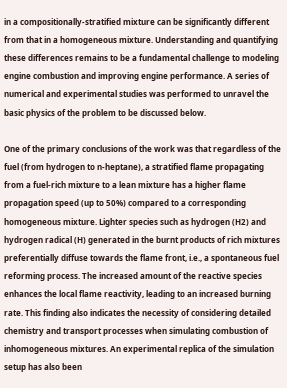in a compositionally-stratified mixture can be significantly different from that in a homogeneous mixture. Understanding and quantifying these differences remains to be a fundamental challenge to modeling engine combustion and improving engine performance. A series of numerical and experimental studies was performed to unravel the basic physics of the problem to be discussed below.

One of the primary conclusions of the work was that regardless of the fuel (from hydrogen to n-heptane), a stratified flame propagating from a fuel-rich mixture to a lean mixture has a higher flame propagation speed (up to 50%) compared to a corresponding homogeneous mixture. Lighter species such as hydrogen (H2) and hydrogen radical (H) generated in the burnt products of rich mixtures preferentially diffuse towards the flame front, i.e., a spontaneous fuel reforming process. The increased amount of the reactive species enhances the local flame reactivity, leading to an increased burning rate. This finding also indicates the necessity of considering detailed chemistry and transport processes when simulating combustion of inhomogeneous mixtures. An experimental replica of the simulation setup has also been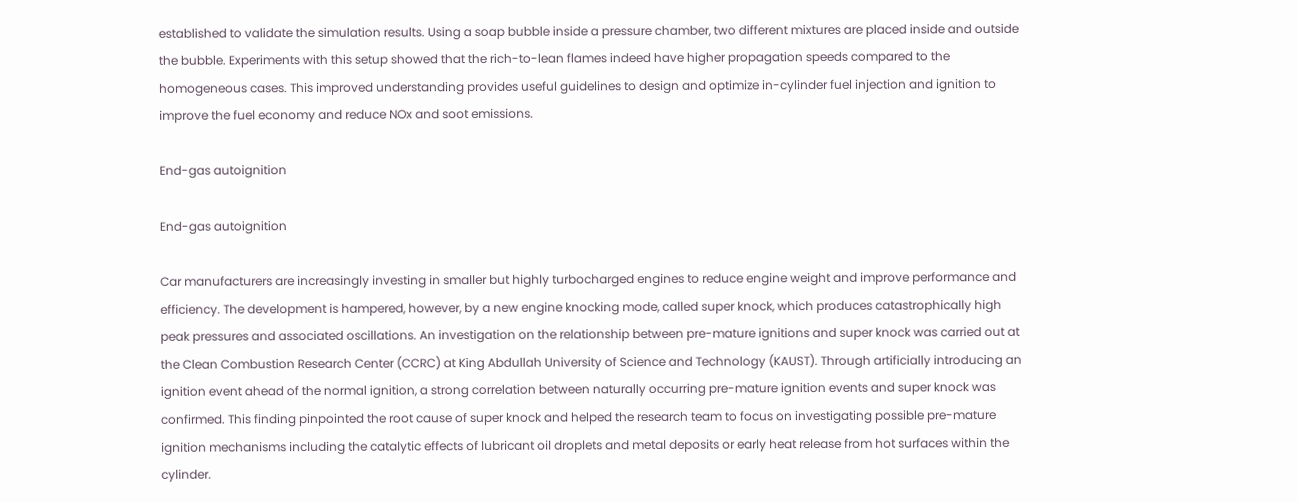established to validate the simulation results. Using a soap bubble inside a pressure chamber, two different mixtures are placed inside and outside the bubble. Experiments with this setup showed that the rich-to-lean flames indeed have higher propagation speeds compared to the homogeneous cases. This improved understanding provides useful guidelines to design and optimize in-cylinder fuel injection and ignition to improve the fuel economy and reduce NOx and soot emissions.

End-gas autoignition

End-gas autoignition

Car manufacturers are increasingly investing in smaller but highly turbocharged engines to reduce engine weight and improve performance and efficiency. The development is hampered, however, by a new engine knocking mode, called super knock, which produces catastrophically high peak pressures and associated oscillations. An investigation on the relationship between pre-mature ignitions and super knock was carried out at the Clean Combustion Research Center (CCRC) at King Abdullah University of Science and Technology (KAUST). Through artificially introducing an ignition event ahead of the normal ignition, a strong correlation between naturally occurring pre-mature ignition events and super knock was confirmed. This finding pinpointed the root cause of super knock and helped the research team to focus on investigating possible pre-mature ignition mechanisms including the catalytic effects of lubricant oil droplets and metal deposits or early heat release from hot surfaces within the cylinder.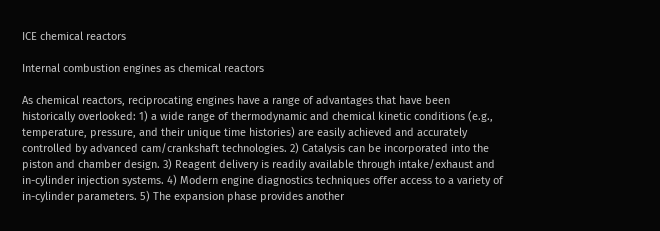ICE chemical reactors

Internal combustion engines as chemical reactors

As chemical reactors, reciprocating engines have a range of advantages that have been historically overlooked: 1) a wide range of thermodynamic and chemical kinetic conditions (e.g., temperature, pressure, and their unique time histories) are easily achieved and accurately controlled by advanced cam/crankshaft technologies. 2) Catalysis can be incorporated into the piston and chamber design. 3) Reagent delivery is readily available through intake/exhaust and in-cylinder injection systems. 4) Modern engine diagnostics techniques offer access to a variety of in-cylinder parameters. 5) The expansion phase provides another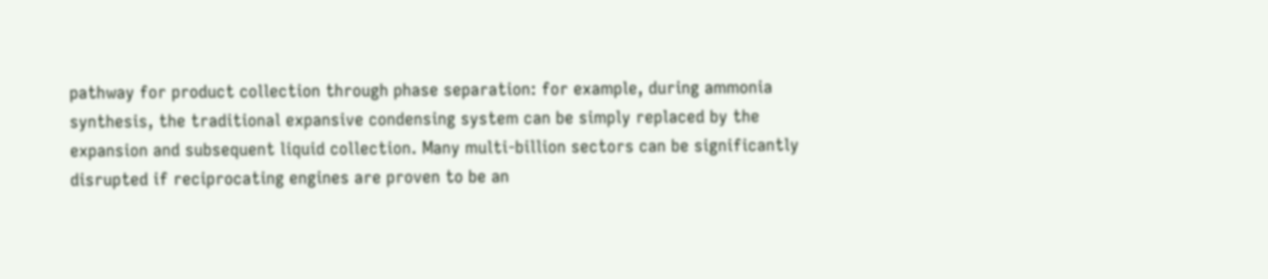pathway for product collection through phase separation: for example, during ammonia synthesis, the traditional expansive condensing system can be simply replaced by the expansion and subsequent liquid collection. Many multi-billion sectors can be significantly disrupted if reciprocating engines are proven to be an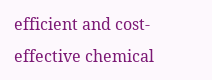efficient and cost-effective chemical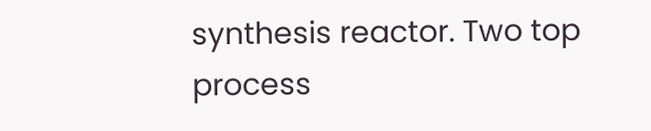synthesis reactor. Two top process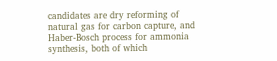candidates are dry reforming of natural gas for carbon capture, and Haber-Bosch process for ammonia synthesis, both of which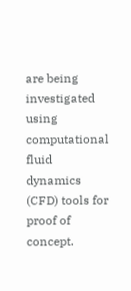are being investigated using computational fluid dynamics (CFD) tools for proof of concept.